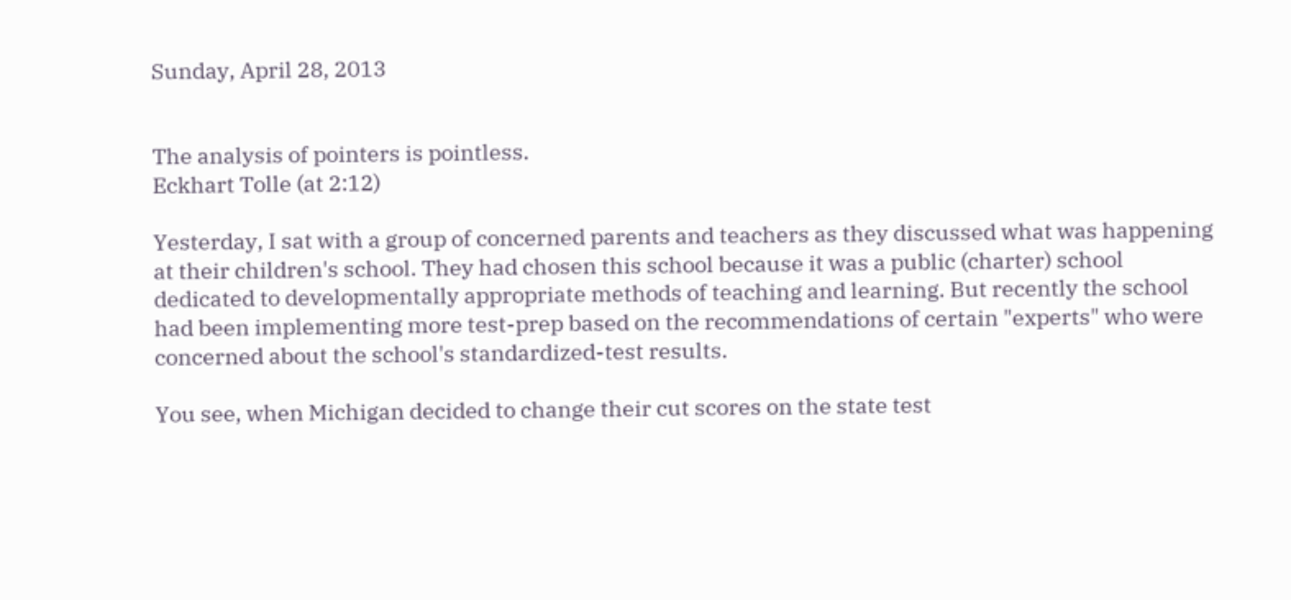Sunday, April 28, 2013


The analysis of pointers is pointless.
Eckhart Tolle (at 2:12)

Yesterday, I sat with a group of concerned parents and teachers as they discussed what was happening at their children's school. They had chosen this school because it was a public (charter) school dedicated to developmentally appropriate methods of teaching and learning. But recently the school had been implementing more test-prep based on the recommendations of certain "experts" who were concerned about the school's standardized-test results.

You see, when Michigan decided to change their cut scores on the state test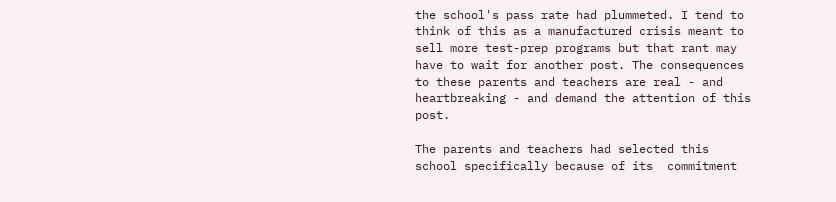the school's pass rate had plummeted. I tend to think of this as a manufactured crisis meant to sell more test-prep programs but that rant may have to wait for another post. The consequences to these parents and teachers are real - and heartbreaking - and demand the attention of this post.

The parents and teachers had selected this school specifically because of its  commitment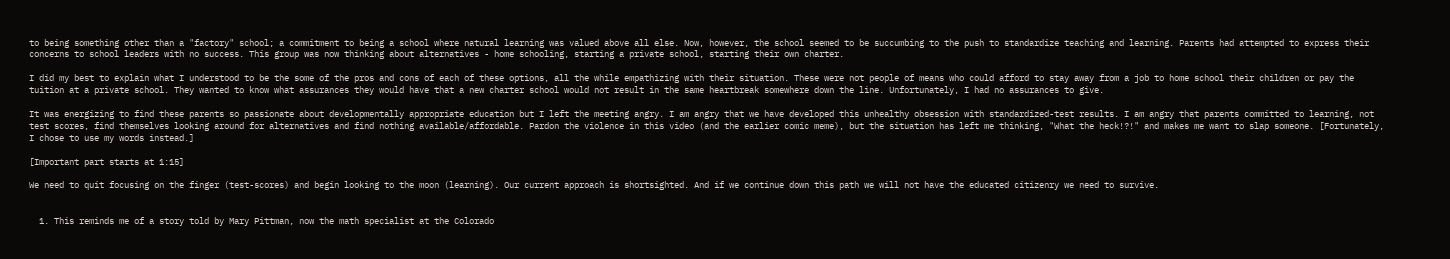to being something other than a "factory" school; a commitment to being a school where natural learning was valued above all else. Now, however, the school seemed to be succumbing to the push to standardize teaching and learning. Parents had attempted to express their concerns to school leaders with no success. This group was now thinking about alternatives - home schooling, starting a private school, starting their own charter.

I did my best to explain what I understood to be the some of the pros and cons of each of these options, all the while empathizing with their situation. These were not people of means who could afford to stay away from a job to home school their children or pay the tuition at a private school. They wanted to know what assurances they would have that a new charter school would not result in the same heartbreak somewhere down the line. Unfortunately, I had no assurances to give.

It was energizing to find these parents so passionate about developmentally appropriate education but I left the meeting angry. I am angry that we have developed this unhealthy obsession with standardized-test results. I am angry that parents committed to learning, not test scores, find themselves looking around for alternatives and find nothing available/affordable. Pardon the violence in this video (and the earlier comic meme), but the situation has left me thinking, "What the heck!?!" and makes me want to slap someone. [Fortunately, I chose to use my words instead.]

[Important part starts at 1:15]

We need to quit focusing on the finger (test-scores) and begin looking to the moon (learning). Our current approach is shortsighted. And if we continue down this path we will not have the educated citizenry we need to survive.


  1. This reminds me of a story told by Mary Pittman, now the math specialist at the Colorado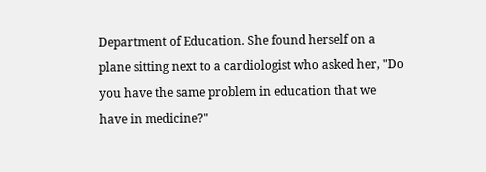Department of Education. She found herself on a plane sitting next to a cardiologist who asked her, "Do you have the same problem in education that we have in medicine?"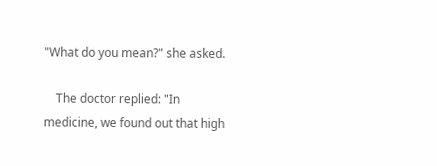"What do you mean?" she asked.

    The doctor replied: "In medicine, we found out that high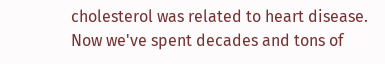cholesterol was related to heart disease. Now we've spent decades and tons of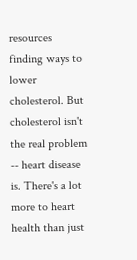resources finding ways to lower cholesterol. But cholesterol isn't the real problem -- heart disease is. There's a lot more to heart health than just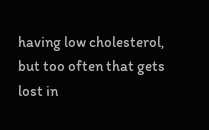having low cholesterol, but too often that gets lost in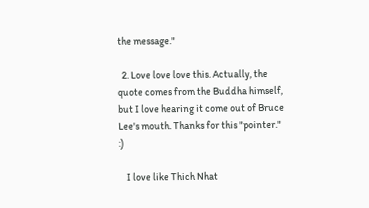the message."

  2. Love love love this. Actually, the quote comes from the Buddha himself, but I love hearing it come out of Bruce Lee's mouth. Thanks for this "pointer." :)

    I love like Thich Nhat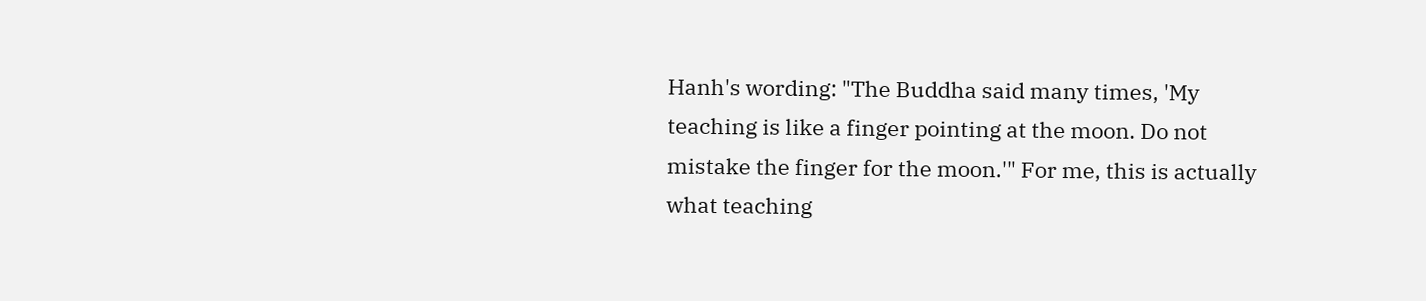Hanh's wording: "The Buddha said many times, 'My teaching is like a finger pointing at the moon. Do not mistake the finger for the moon.'" For me, this is actually what teaching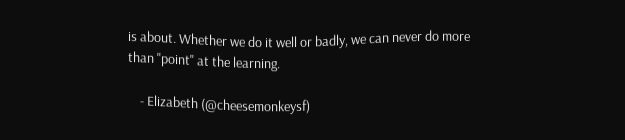is about. Whether we do it well or badly, we can never do more than "point" at the learning.

    - Elizabeth (@cheesemonkeysf)